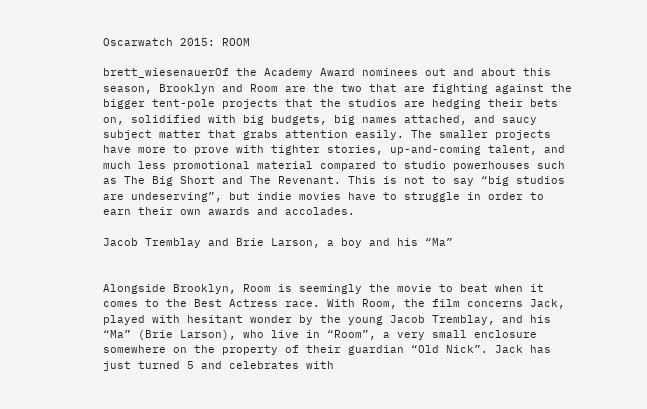Oscarwatch 2015: ROOM

brett_wiesenauerOf the Academy Award nominees out and about this season, Brooklyn and Room are the two that are fighting against the bigger tent-pole projects that the studios are hedging their bets on, solidified with big budgets, big names attached, and saucy subject matter that grabs attention easily. The smaller projects have more to prove with tighter stories, up-and-coming talent, and much less promotional material compared to studio powerhouses such as The Big Short and The Revenant. This is not to say “big studios are undeserving”, but indie movies have to struggle in order to earn their own awards and accolades.

Jacob Tremblay and Brie Larson, a boy and his “Ma”


Alongside Brooklyn, Room is seemingly the movie to beat when it comes to the Best Actress race. With Room, the film concerns Jack, played with hesitant wonder by the young Jacob Tremblay, and his “Ma” (Brie Larson), who live in “Room”, a very small enclosure somewhere on the property of their guardian “Old Nick”. Jack has just turned 5 and celebrates with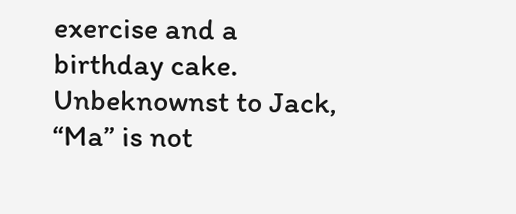exercise and a birthday cake. Unbeknownst to Jack, “Ma” is not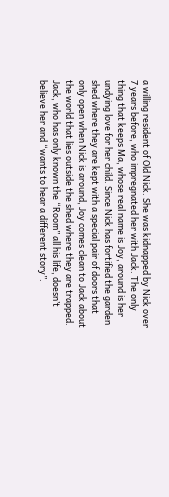a willing resident of Old Nick. She was kidnapped by Nick over 7 years before, who impregnated her with Jack. The only thing that keeps Ma, whose real name is Joy, around is her undying love for her child. Since Nick has fortified the garden shed where they are kept with a special pair of doors that only open when Nick is around, Joy comes clean to Jack about the world that lies outside the shed where they are trapped. Jack, who has only known the “Room” all his life, doesn’t believe her and “wants to hear a different story”.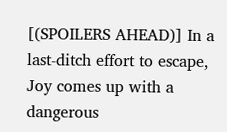[(SPOILERS AHEAD)] In a last-ditch effort to escape, Joy comes up with a dangerous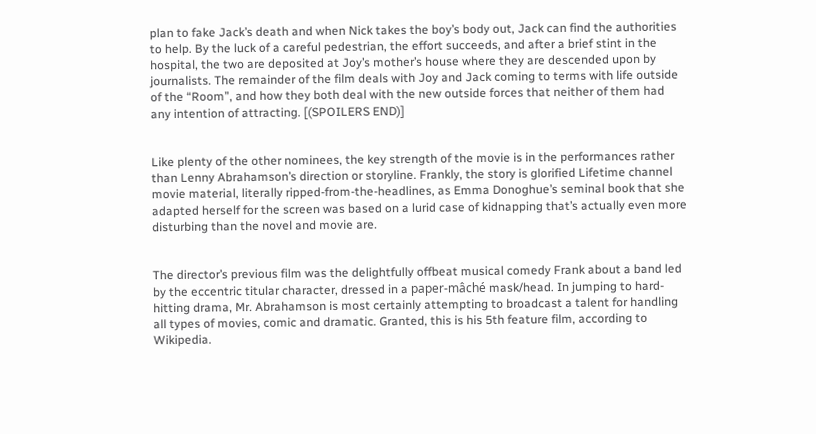plan to fake Jack’s death and when Nick takes the boy’s body out, Jack can find the authorities to help. By the luck of a careful pedestrian, the effort succeeds, and after a brief stint in the hospital, the two are deposited at Joy’s mother’s house where they are descended upon by journalists. The remainder of the film deals with Joy and Jack coming to terms with life outside of the “Room”, and how they both deal with the new outside forces that neither of them had any intention of attracting. [(SPOILERS END)]


Like plenty of the other nominees, the key strength of the movie is in the performances rather than Lenny Abrahamson’s direction or storyline. Frankly, the story is glorified Lifetime channel movie material, literally ripped-from-the-headlines, as Emma Donoghue’s seminal book that she adapted herself for the screen was based on a lurid case of kidnapping that’s actually even more disturbing than the novel and movie are.


The director’s previous film was the delightfully offbeat musical comedy Frank about a band led by the eccentric titular character, dressed in a paper-mâché mask/head. In jumping to hard-hitting drama, Mr. Abrahamson is most certainly attempting to broadcast a talent for handling all types of movies, comic and dramatic. Granted, this is his 5th feature film, according to Wikipedia.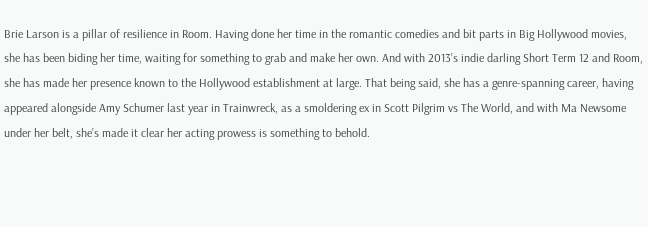Brie Larson is a pillar of resilience in Room. Having done her time in the romantic comedies and bit parts in Big Hollywood movies, she has been biding her time, waiting for something to grab and make her own. And with 2013’s indie darling Short Term 12 and Room, she has made her presence known to the Hollywood establishment at large. That being said, she has a genre-spanning career, having appeared alongside Amy Schumer last year in Trainwreck, as a smoldering ex in Scott Pilgrim vs The World, and with Ma Newsome under her belt, she’s made it clear her acting prowess is something to behold.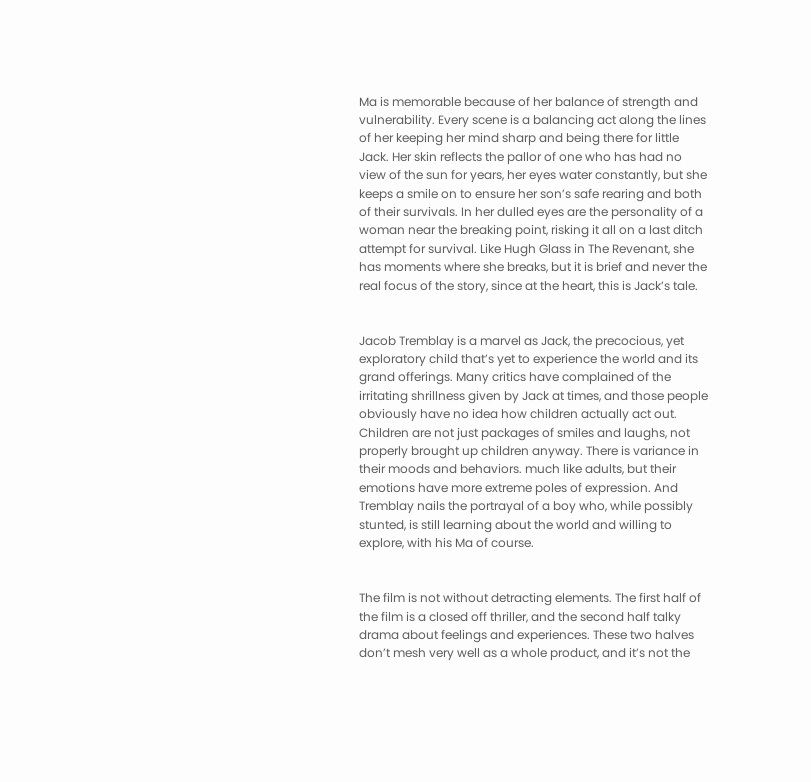Ma is memorable because of her balance of strength and vulnerability. Every scene is a balancing act along the lines of her keeping her mind sharp and being there for little Jack. Her skin reflects the pallor of one who has had no view of the sun for years, her eyes water constantly, but she keeps a smile on to ensure her son’s safe rearing and both of their survivals. In her dulled eyes are the personality of a woman near the breaking point, risking it all on a last ditch attempt for survival. Like Hugh Glass in The Revenant, she has moments where she breaks, but it is brief and never the real focus of the story, since at the heart, this is Jack’s tale.


Jacob Tremblay is a marvel as Jack, the precocious, yet exploratory child that’s yet to experience the world and its grand offerings. Many critics have complained of the irritating shrillness given by Jack at times, and those people obviously have no idea how children actually act out. Children are not just packages of smiles and laughs, not properly brought up children anyway. There is variance in their moods and behaviors. much like adults, but their emotions have more extreme poles of expression. And Tremblay nails the portrayal of a boy who, while possibly stunted, is still learning about the world and willing to explore, with his Ma of course.


The film is not without detracting elements. The first half of the film is a closed off thriller, and the second half talky drama about feelings and experiences. These two halves don’t mesh very well as a whole product, and it’s not the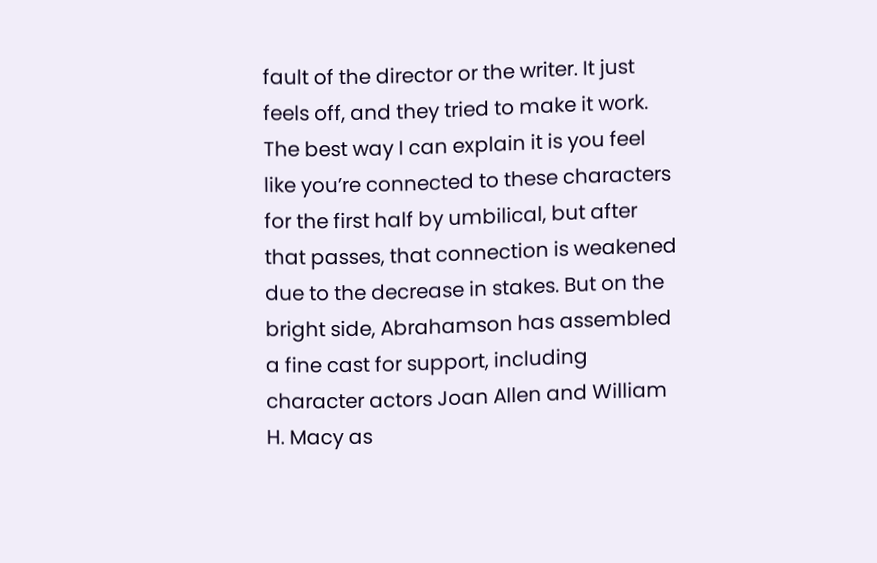fault of the director or the writer. It just feels off, and they tried to make it work. The best way I can explain it is you feel like you’re connected to these characters for the first half by umbilical, but after that passes, that connection is weakened due to the decrease in stakes. But on the bright side, Abrahamson has assembled a fine cast for support, including character actors Joan Allen and William H. Macy as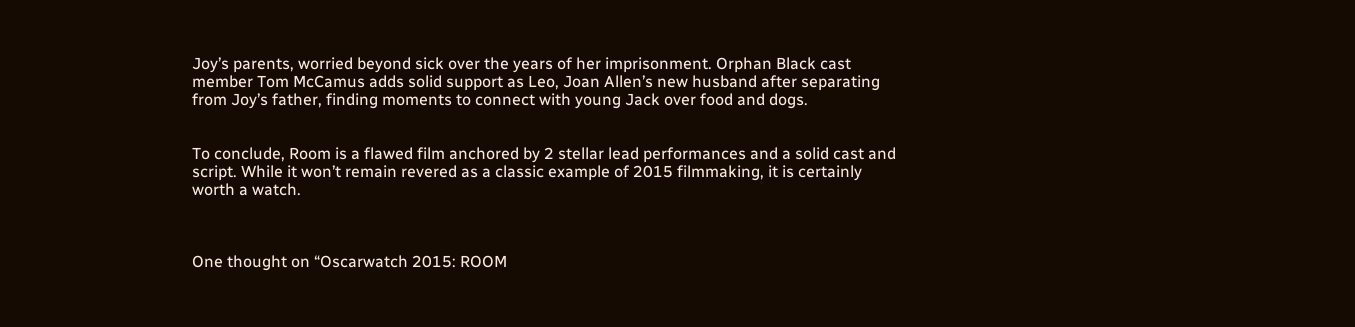Joy’s parents, worried beyond sick over the years of her imprisonment. Orphan Black cast member Tom McCamus adds solid support as Leo, Joan Allen’s new husband after separating from Joy’s father, finding moments to connect with young Jack over food and dogs.


To conclude, Room is a flawed film anchored by 2 stellar lead performances and a solid cast and script. While it won’t remain revered as a classic example of 2015 filmmaking, it is certainly worth a watch.



One thought on “Oscarwatch 2015: ROOM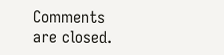Comments are closed.